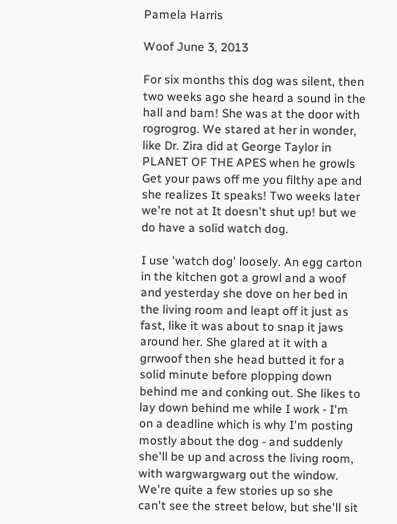Pamela Harris

Woof June 3, 2013

For six months this dog was silent, then two weeks ago she heard a sound in the hall and bam! She was at the door with rogrogrog. We stared at her in wonder, like Dr. Zira did at George Taylor in PLANET OF THE APES when he growls Get your paws off me you filthy ape and she realizes It speaks! Two weeks later we're not at It doesn't shut up! but we do have a solid watch dog.

I use 'watch dog' loosely. An egg carton in the kitchen got a growl and a woof and yesterday she dove on her bed in the living room and leapt off it just as fast, like it was about to snap it jaws around her. She glared at it with a grrwoof then she head butted it for a solid minute before plopping down behind me and conking out. She likes to lay down behind me while I work - I'm on a deadline which is why I'm posting mostly about the dog - and suddenly she'll be up and across the living room, with wargwargwarg out the window. We're quite a few stories up so she can't see the street below, but she'll sit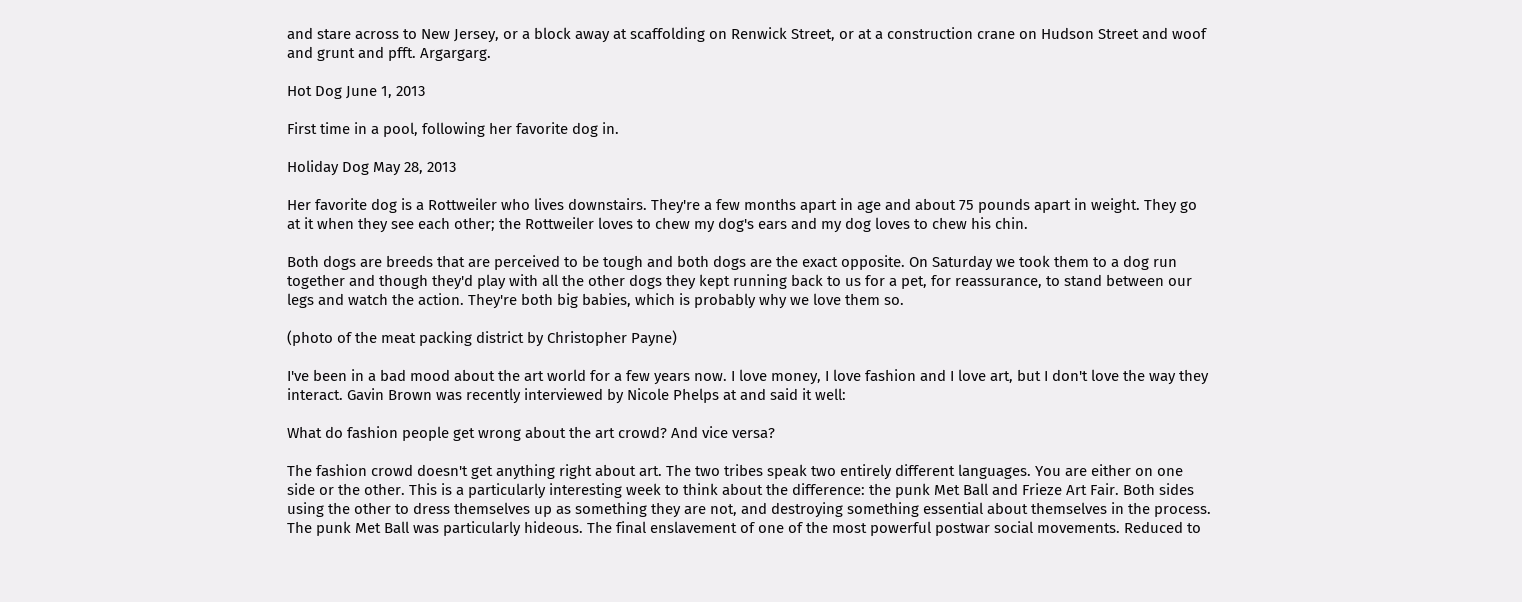and stare across to New Jersey, or a block away at scaffolding on Renwick Street, or at a construction crane on Hudson Street and woof and grunt and pfft. Argargarg.

Hot Dog June 1, 2013

First time in a pool, following her favorite dog in.

Holiday Dog May 28, 2013

Her favorite dog is a Rottweiler who lives downstairs. They're a few months apart in age and about 75 pounds apart in weight. They go at it when they see each other; the Rottweiler loves to chew my dog's ears and my dog loves to chew his chin.

Both dogs are breeds that are perceived to be tough and both dogs are the exact opposite. On Saturday we took them to a dog run together and though they'd play with all the other dogs they kept running back to us for a pet, for reassurance, to stand between our legs and watch the action. They're both big babies, which is probably why we love them so.

(photo of the meat packing district by Christopher Payne)

I've been in a bad mood about the art world for a few years now. I love money, I love fashion and I love art, but I don't love the way they interact. Gavin Brown was recently interviewed by Nicole Phelps at and said it well:

What do fashion people get wrong about the art crowd? And vice versa?

The fashion crowd doesn't get anything right about art. The two tribes speak two entirely different languages. You are either on one side or the other. This is a particularly interesting week to think about the difference: the punk Met Ball and Frieze Art Fair. Both sides using the other to dress themselves up as something they are not, and destroying something essential about themselves in the process. The punk Met Ball was particularly hideous. The final enslavement of one of the most powerful postwar social movements. Reduced to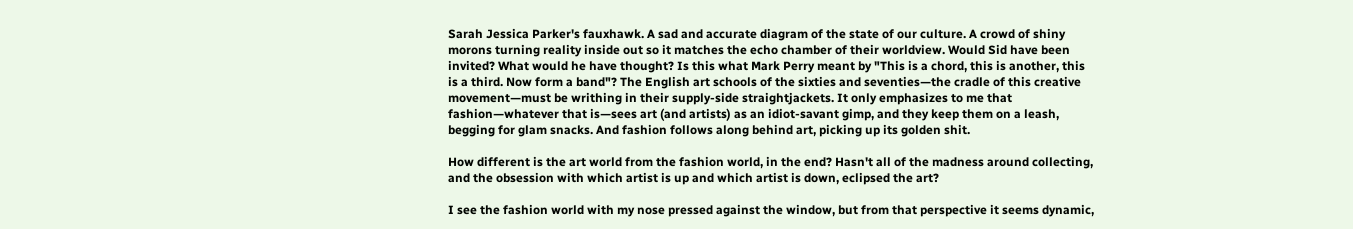Sarah Jessica Parker's fauxhawk. A sad and accurate diagram of the state of our culture. A crowd of shiny morons turning reality inside out so it matches the echo chamber of their worldview. Would Sid have been invited? What would he have thought? Is this what Mark Perry meant by "This is a chord, this is another, this is a third. Now form a band"? The English art schools of the sixties and seventies—the cradle of this creative movement—must be writhing in their supply-side straightjackets. It only emphasizes to me that fashion—whatever that is—sees art (and artists) as an idiot-savant gimp, and they keep them on a leash, begging for glam snacks. And fashion follows along behind art, picking up its golden shit.

How different is the art world from the fashion world, in the end? Hasn't all of the madness around collecting, and the obsession with which artist is up and which artist is down, eclipsed the art?

I see the fashion world with my nose pressed against the window, but from that perspective it seems dynamic,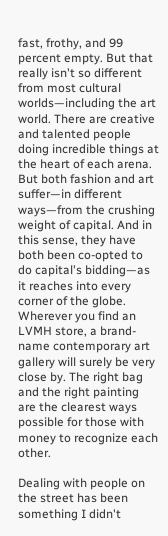fast, frothy, and 99 percent empty. But that really isn't so different from most cultural worlds—including the art world. There are creative and talented people doing incredible things at the heart of each arena. But both fashion and art suffer—in different ways—from the crushing weight of capital. And in this sense, they have both been co-opted to do capital's bidding—as it reaches into every corner of the globe. Wherever you find an LVMH store, a brand-name contemporary art gallery will surely be very close by. The right bag and the right painting are the clearest ways possible for those with money to recognize each other.

Dealing with people on the street has been something I didn't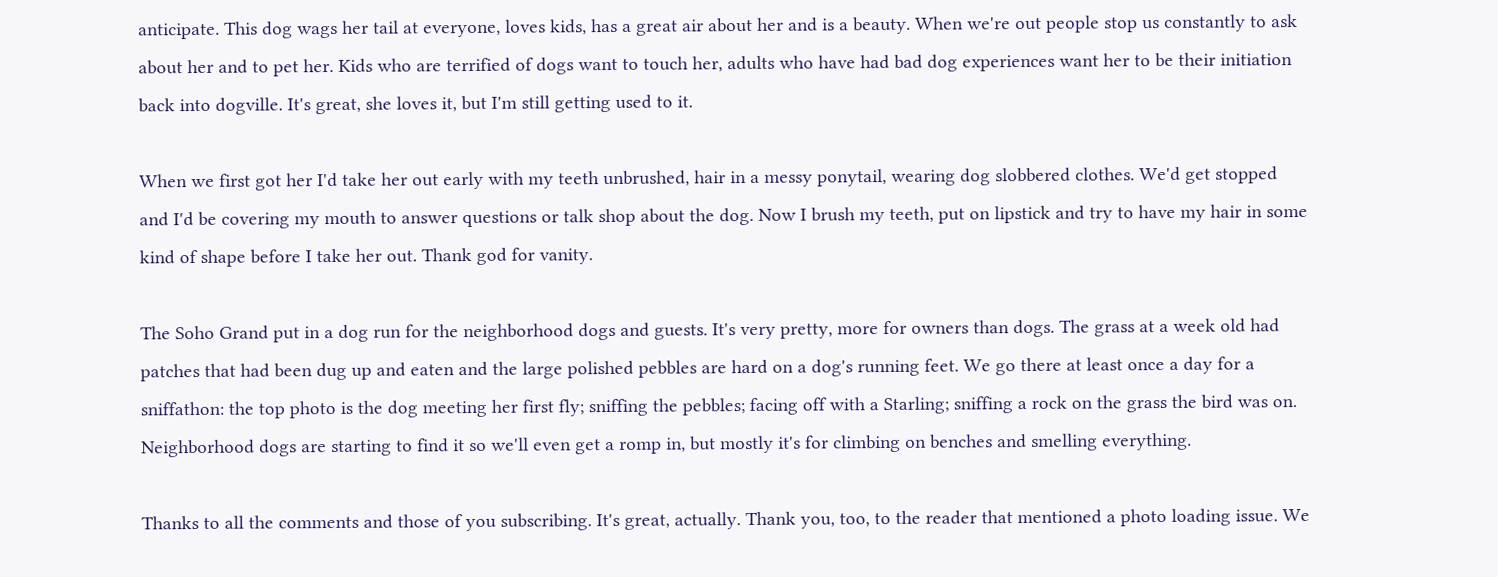anticipate. This dog wags her tail at everyone, loves kids, has a great air about her and is a beauty. When we're out people stop us constantly to ask about her and to pet her. Kids who are terrified of dogs want to touch her, adults who have had bad dog experiences want her to be their initiation back into dogville. It's great, she loves it, but I'm still getting used to it.

When we first got her I'd take her out early with my teeth unbrushed, hair in a messy ponytail, wearing dog slobbered clothes. We'd get stopped and I'd be covering my mouth to answer questions or talk shop about the dog. Now I brush my teeth, put on lipstick and try to have my hair in some kind of shape before I take her out. Thank god for vanity.

The Soho Grand put in a dog run for the neighborhood dogs and guests. It's very pretty, more for owners than dogs. The grass at a week old had patches that had been dug up and eaten and the large polished pebbles are hard on a dog's running feet. We go there at least once a day for a sniffathon: the top photo is the dog meeting her first fly; sniffing the pebbles; facing off with a Starling; sniffing a rock on the grass the bird was on. Neighborhood dogs are starting to find it so we'll even get a romp in, but mostly it's for climbing on benches and smelling everything.

Thanks to all the comments and those of you subscribing. It's great, actually. Thank you, too, to the reader that mentioned a photo loading issue. We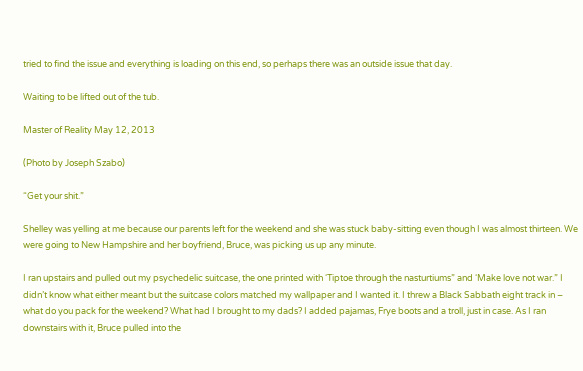tried to find the issue and everything is loading on this end, so perhaps there was an outside issue that day.

Waiting to be lifted out of the tub.

Master of Reality May 12, 2013

(Photo by Joseph Szabo)

“Get your shit.”

Shelley was yelling at me because our parents left for the weekend and she was stuck baby-sitting even though I was almost thirteen. We were going to New Hampshire and her boyfriend, Bruce, was picking us up any minute.

I ran upstairs and pulled out my psychedelic suitcase, the one printed with ‘Tiptoe through the nasturtiums” and ‘Make love not war.” I didn’t know what either meant but the suitcase colors matched my wallpaper and I wanted it. I threw a Black Sabbath eight track in – what do you pack for the weekend? What had I brought to my dads? I added pajamas, Frye boots and a troll, just in case. As I ran downstairs with it, Bruce pulled into the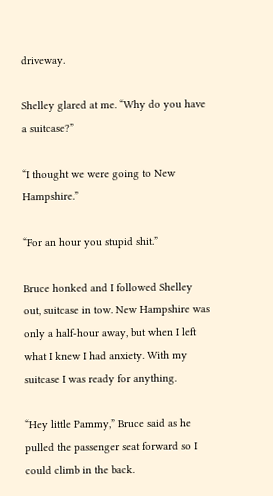driveway.

Shelley glared at me. “Why do you have a suitcase?”

“I thought we were going to New Hampshire.”

“For an hour you stupid shit.”

Bruce honked and I followed Shelley out, suitcase in tow. New Hampshire was only a half-hour away, but when I left what I knew I had anxiety. With my suitcase I was ready for anything.

“Hey little Pammy,” Bruce said as he pulled the passenger seat forward so I could climb in the back.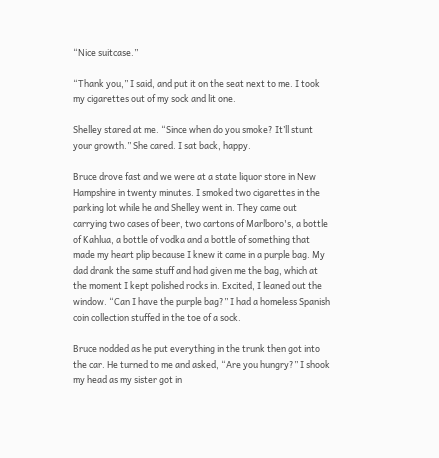“Nice suitcase.”

“Thank you,” I said, and put it on the seat next to me. I took my cigarettes out of my sock and lit one.

Shelley stared at me. “Since when do you smoke? It’ll stunt your growth.” She cared. I sat back, happy.

Bruce drove fast and we were at a state liquor store in New Hampshire in twenty minutes. I smoked two cigarettes in the parking lot while he and Shelley went in. They came out carrying two cases of beer, two cartons of Marlboro's, a bottle of Kahlua, a bottle of vodka and a bottle of something that made my heart plip because I knew it came in a purple bag. My dad drank the same stuff and had given me the bag, which at the moment I kept polished rocks in. Excited, I leaned out the window. “Can I have the purple bag?” I had a homeless Spanish coin collection stuffed in the toe of a sock.

Bruce nodded as he put everything in the trunk then got into the car. He turned to me and asked, “Are you hungry?” I shook my head as my sister got in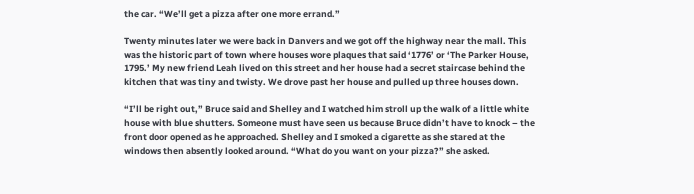the car. “We’ll get a pizza after one more errand.”

Twenty minutes later we were back in Danvers and we got off the highway near the mall. This was the historic part of town where houses wore plaques that said ‘1776’ or ‘The Parker House, 1795.’ My new friend Leah lived on this street and her house had a secret staircase behind the kitchen that was tiny and twisty. We drove past her house and pulled up three houses down.

“I’ll be right out,” Bruce said and Shelley and I watched him stroll up the walk of a little white house with blue shutters. Someone must have seen us because Bruce didn’t have to knock – the front door opened as he approached. Shelley and I smoked a cigarette as she stared at the windows then absently looked around. “What do you want on your pizza?” she asked.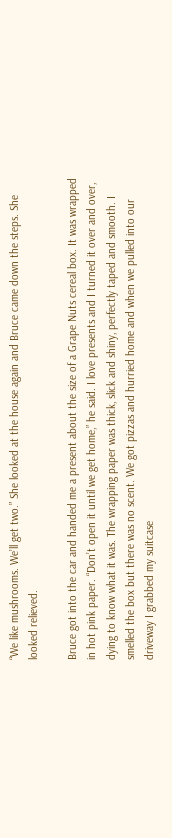“We like mushrooms. We’ll get two.” She looked at the house again and Bruce came down the steps. She looked relieved.

Bruce got into the car and handed me a present about the size of a Grape Nuts cereal box. It was wrapped in hot pink paper. “Don’t open it until we get home,” he said. I love presents and I turned it over and over, dying to know what it was. The wrapping paper was thick, slick and shiny, perfectly taped and smooth. I smelled the box but there was no scent. We got pizzas and hurried home and when we pulled into our driveway I grabbed my suitcase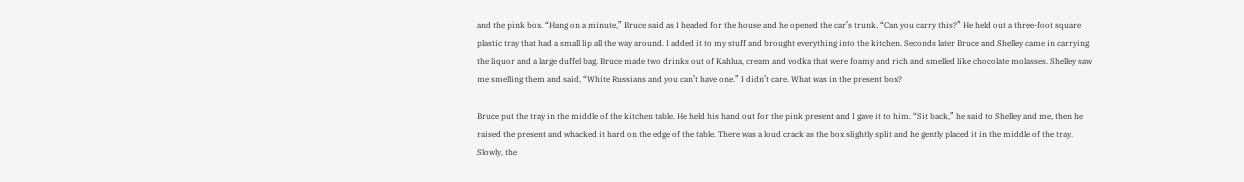and the pink box. “Hang on a minute,” Bruce said as I headed for the house and he opened the car’s trunk. “Can you carry this?” He held out a three-foot square plastic tray that had a small lip all the way around. I added it to my stuff and brought everything into the kitchen. Seconds later Bruce and Shelley came in carrying the liquor and a large duffel bag. Bruce made two drinks out of Kahlua, cream and vodka that were foamy and rich and smelled like chocolate molasses. Shelley saw me smelling them and said, “White Russians and you can’t have one.” I didn’t care. What was in the present box?

Bruce put the tray in the middle of the kitchen table. He held his hand out for the pink present and I gave it to him. “Sit back,” he said to Shelley and me, then he raised the present and whacked it hard on the edge of the table. There was a loud crack as the box slightly split and he gently placed it in the middle of the tray. Slowly, the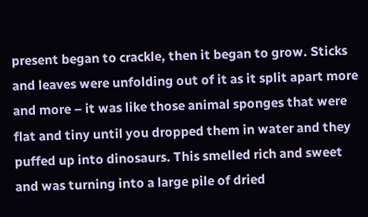present began to crackle, then it began to grow. Sticks and leaves were unfolding out of it as it split apart more and more – it was like those animal sponges that were flat and tiny until you dropped them in water and they puffed up into dinosaurs. This smelled rich and sweet and was turning into a large pile of dried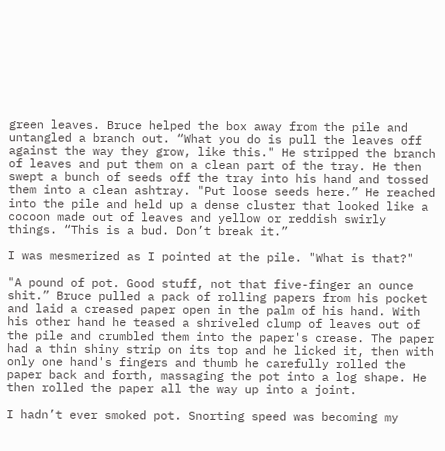green leaves. Bruce helped the box away from the pile and untangled a branch out. “What you do is pull the leaves off against the way they grow, like this." He stripped the branch of leaves and put them on a clean part of the tray. He then swept a bunch of seeds off the tray into his hand and tossed them into a clean ashtray. "Put loose seeds here.” He reached into the pile and held up a dense cluster that looked like a cocoon made out of leaves and yellow or reddish swirly things. “This is a bud. Don’t break it.”

I was mesmerized as I pointed at the pile. "What is that?"

"A pound of pot. Good stuff, not that five-finger an ounce shit.” Bruce pulled a pack of rolling papers from his pocket and laid a creased paper open in the palm of his hand. With his other hand he teased a shriveled clump of leaves out of the pile and crumbled them into the paper's crease. The paper had a thin shiny strip on its top and he licked it, then with only one hand's fingers and thumb he carefully rolled the paper back and forth, massaging the pot into a log shape. He then rolled the paper all the way up into a joint.

I hadn’t ever smoked pot. Snorting speed was becoming my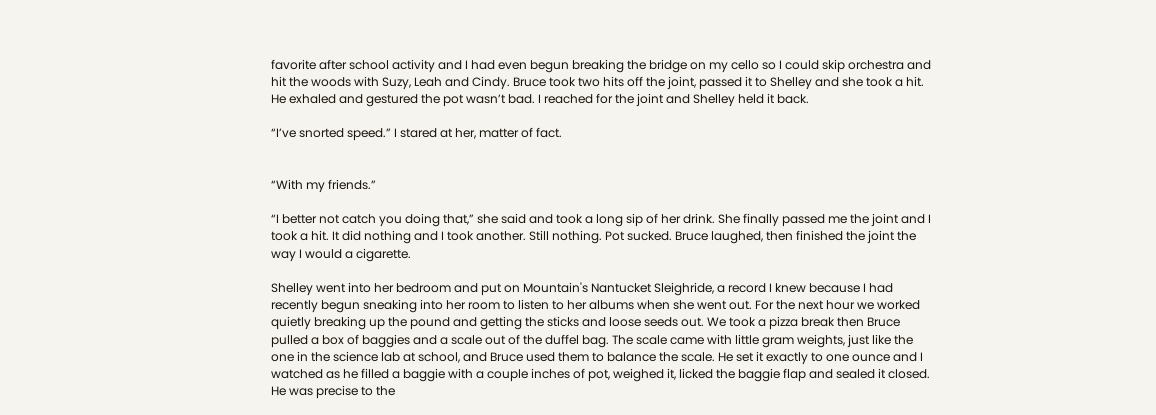favorite after school activity and I had even begun breaking the bridge on my cello so I could skip orchestra and hit the woods with Suzy, Leah and Cindy. Bruce took two hits off the joint, passed it to Shelley and she took a hit. He exhaled and gestured the pot wasn’t bad. I reached for the joint and Shelley held it back.

“I’ve snorted speed.” I stared at her, matter of fact.


“With my friends.”

“I better not catch you doing that,” she said and took a long sip of her drink. She finally passed me the joint and I took a hit. It did nothing and I took another. Still nothing. Pot sucked. Bruce laughed, then finished the joint the way I would a cigarette.

Shelley went into her bedroom and put on Mountain's Nantucket Sleighride, a record I knew because I had recently begun sneaking into her room to listen to her albums when she went out. For the next hour we worked quietly breaking up the pound and getting the sticks and loose seeds out. We took a pizza break then Bruce pulled a box of baggies and a scale out of the duffel bag. The scale came with little gram weights, just like the one in the science lab at school, and Bruce used them to balance the scale. He set it exactly to one ounce and I watched as he filled a baggie with a couple inches of pot, weighed it, licked the baggie flap and sealed it closed. He was precise to the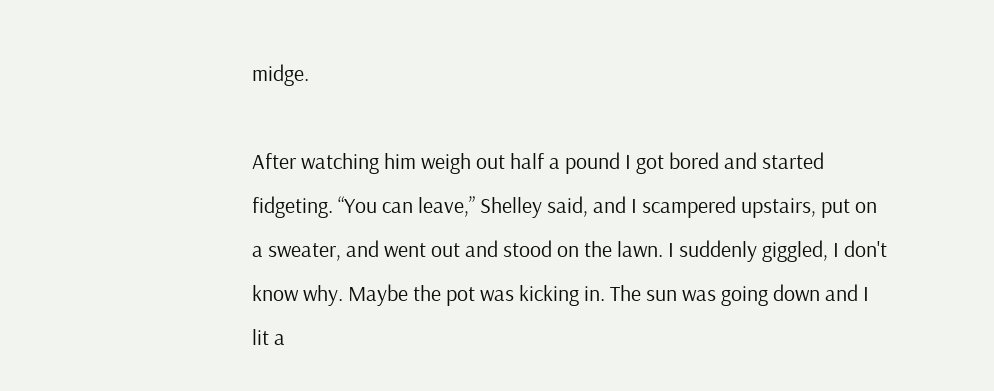midge.

After watching him weigh out half a pound I got bored and started fidgeting. “You can leave,” Shelley said, and I scampered upstairs, put on a sweater, and went out and stood on the lawn. I suddenly giggled, I don't know why. Maybe the pot was kicking in. The sun was going down and I lit a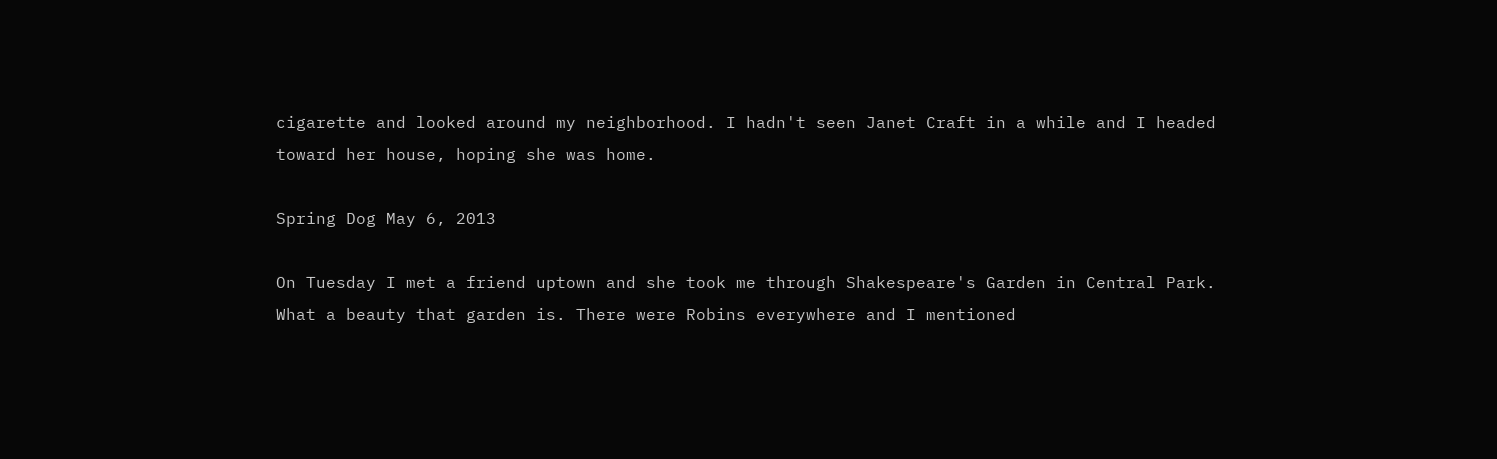cigarette and looked around my neighborhood. I hadn't seen Janet Craft in a while and I headed toward her house, hoping she was home.

Spring Dog May 6, 2013

On Tuesday I met a friend uptown and she took me through Shakespeare's Garden in Central Park. What a beauty that garden is. There were Robins everywhere and I mentioned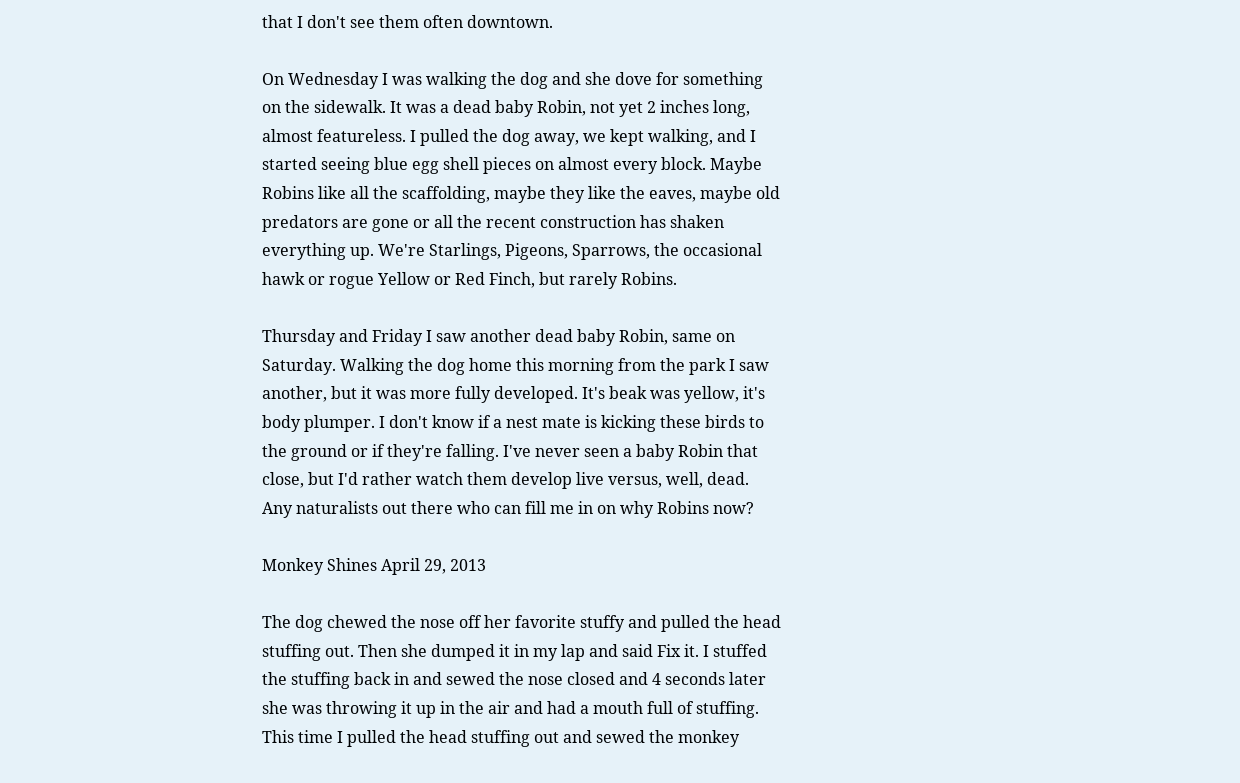that I don't see them often downtown.

On Wednesday I was walking the dog and she dove for something on the sidewalk. It was a dead baby Robin, not yet 2 inches long, almost featureless. I pulled the dog away, we kept walking, and I started seeing blue egg shell pieces on almost every block. Maybe Robins like all the scaffolding, maybe they like the eaves, maybe old predators are gone or all the recent construction has shaken everything up. We're Starlings, Pigeons, Sparrows, the occasional hawk or rogue Yellow or Red Finch, but rarely Robins.

Thursday and Friday I saw another dead baby Robin, same on Saturday. Walking the dog home this morning from the park I saw another, but it was more fully developed. It's beak was yellow, it's body plumper. I don't know if a nest mate is kicking these birds to the ground or if they're falling. I've never seen a baby Robin that close, but I'd rather watch them develop live versus, well, dead. Any naturalists out there who can fill me in on why Robins now?

Monkey Shines April 29, 2013

The dog chewed the nose off her favorite stuffy and pulled the head stuffing out. Then she dumped it in my lap and said Fix it. I stuffed the stuffing back in and sewed the nose closed and 4 seconds later she was throwing it up in the air and had a mouth full of stuffing. This time I pulled the head stuffing out and sewed the monkey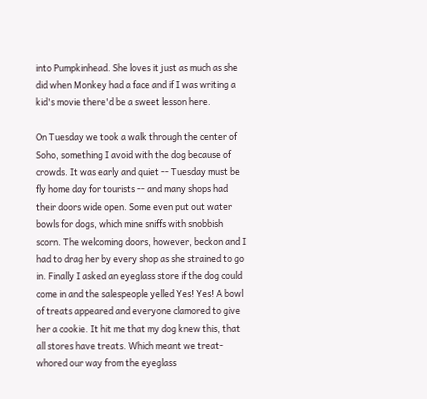into Pumpkinhead. She loves it just as much as she did when Monkey had a face and if I was writing a kid's movie there'd be a sweet lesson here.

On Tuesday we took a walk through the center of Soho, something I avoid with the dog because of crowds. It was early and quiet -- Tuesday must be fly home day for tourists -- and many shops had their doors wide open. Some even put out water bowls for dogs, which mine sniffs with snobbish scorn. The welcoming doors, however, beckon and I had to drag her by every shop as she strained to go in. Finally I asked an eyeglass store if the dog could come in and the salespeople yelled Yes! Yes! A bowl of treats appeared and everyone clamored to give her a cookie. It hit me that my dog knew this, that all stores have treats. Which meant we treat-whored our way from the eyeglass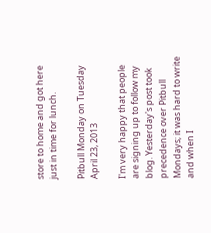store to home and got here just in time for lunch.

Pitbull Monday on Tuesday April 23, 2013

I'm very happy that people are signing up to follow my blog. Yesterday's post took precedence over Pitbull Mondays; it was hard to write and when I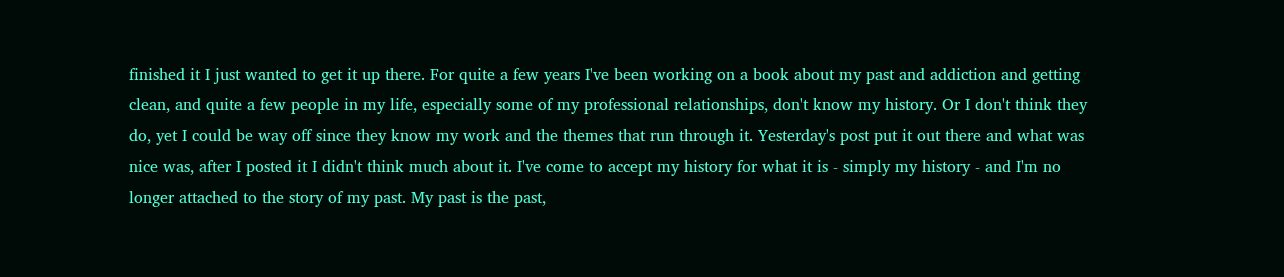finished it I just wanted to get it up there. For quite a few years I've been working on a book about my past and addiction and getting clean, and quite a few people in my life, especially some of my professional relationships, don't know my history. Or I don't think they do, yet I could be way off since they know my work and the themes that run through it. Yesterday's post put it out there and what was nice was, after I posted it I didn't think much about it. I've come to accept my history for what it is - simply my history - and I'm no longer attached to the story of my past. My past is the past,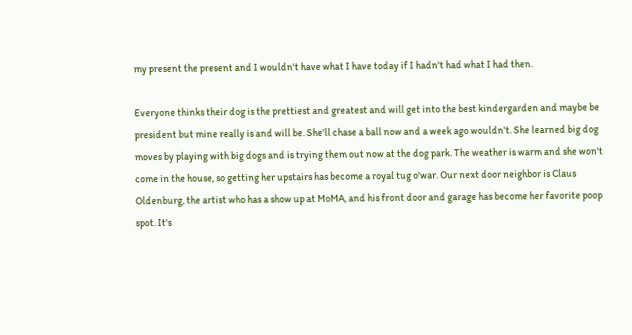my present the present and I wouldn't have what I have today if I hadn't had what I had then.

Everyone thinks their dog is the prettiest and greatest and will get into the best kindergarden and maybe be president but mine really is and will be. She'll chase a ball now and a week ago wouldn't. She learned big dog moves by playing with big dogs and is trying them out now at the dog park. The weather is warm and she won't come in the house, so getting her upstairs has become a royal tug o'war. Our next door neighbor is Claus Oldenburg, the artist who has a show up at MoMA, and his front door and garage has become her favorite poop spot. It's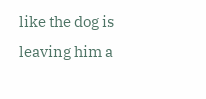like the dog is leaving him a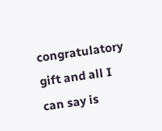congratulatory gift and all I can say is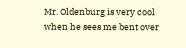Mr. Oldenburg is very cool when he sees me bent over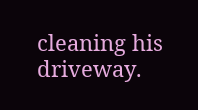cleaning his driveway.